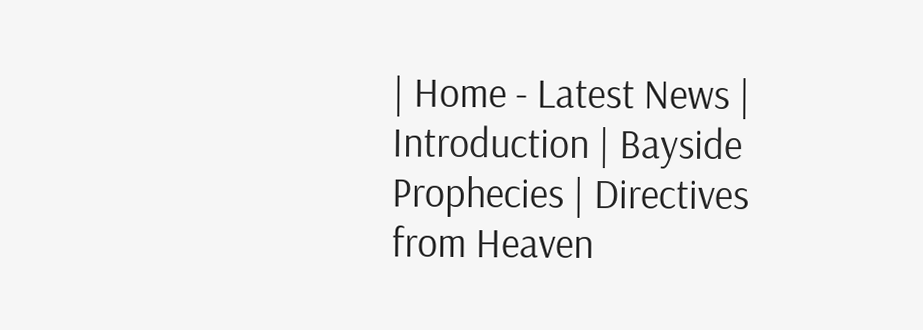| Home - Latest News | Introduction | Bayside Prophecies | Directives from Heaven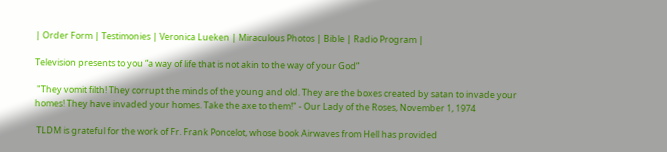| Order Form | Testimonies | Veronica Lueken | Miraculous Photos | Bible | Radio Program |

Television presents to you “a way of life that is not akin to the way of your God”

 "They vomit filth! They corrupt the minds of the young and old. They are the boxes created by satan to invade your homes! They have invaded your homes. Take the axe to them!" - Our Lady of the Roses, November 1, 1974

 TLDM is grateful for the work of Fr. Frank Poncelot, whose book Airwaves from Hell has provided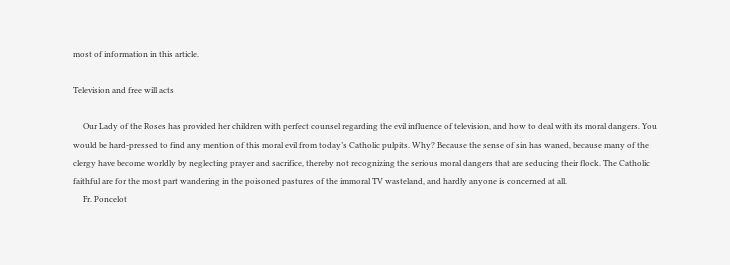most of information in this article.

Television and free will acts

     Our Lady of the Roses has provided her children with perfect counsel regarding the evil influence of television, and how to deal with its moral dangers. You would be hard-pressed to find any mention of this moral evil from today’s Catholic pulpits. Why? Because the sense of sin has waned, because many of the clergy have become worldly by neglecting prayer and sacrifice, thereby not recognizing the serious moral dangers that are seducing their flock. The Catholic faithful are for the most part wandering in the poisoned pastures of the immoral TV wasteland, and hardly anyone is concerned at all.
     Fr. Poncelot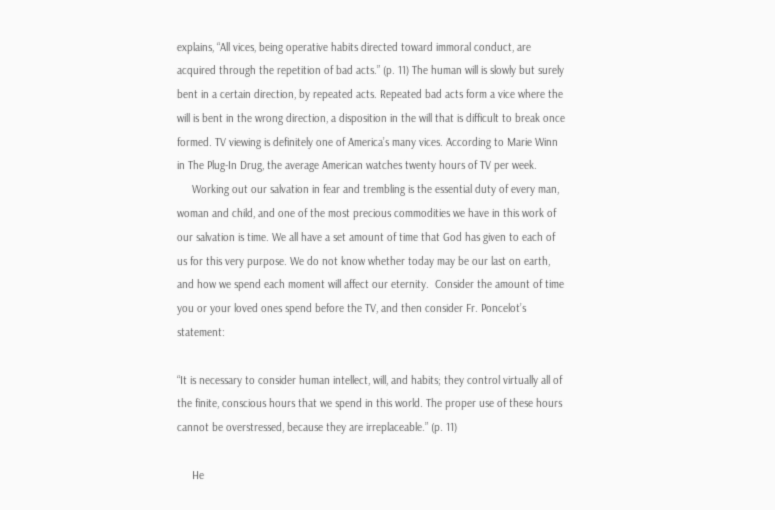explains, “All vices, being operative habits directed toward immoral conduct, are acquired through the repetition of bad acts.” (p. 11) The human will is slowly but surely bent in a certain direction, by repeated acts. Repeated bad acts form a vice where the will is bent in the wrong direction, a disposition in the will that is difficult to break once formed. TV viewing is definitely one of America’s many vices. According to Marie Winn in The Plug-In Drug, the average American watches twenty hours of TV per week.
     Working out our salvation in fear and trembling is the essential duty of every man, woman and child, and one of the most precious commodities we have in this work of our salvation is time. We all have a set amount of time that God has given to each of us for this very purpose. We do not know whether today may be our last on earth, and how we spend each moment will affect our eternity.  Consider the amount of time you or your loved ones spend before the TV, and then consider Fr. Poncelot’s statement:

“It is necessary to consider human intellect, will, and habits; they control virtually all of the finite, conscious hours that we spend in this world. The proper use of these hours cannot be overstressed, because they are irreplaceable.” (p. 11)

     He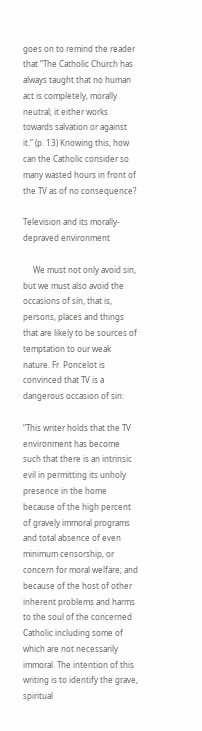goes on to remind the reader that “The Catholic Church has always taught that no human act is completely, morally neutral; it either works towards salvation or against it.” (p. 13) Knowing this, how can the Catholic consider so many wasted hours in front of the TV as of no consequence?

Television and its morally-depraved environment

     We must not only avoid sin, but we must also avoid the occasions of sin, that is, persons, places and things that are likely to be sources of temptation to our weak nature. Fr. Poncelot is convinced that TV is a dangerous occasion of sin:

“This writer holds that the TV environment has become such that there is an intrinsic evil in permitting its unholy presence in the home because of the high percent of gravely immoral programs and total absence of even minimum censorship, or concern for moral welfare; and because of the host of other inherent problems and harms to the soul of the concerned Catholic including some of which are not necessarily immoral. The intention of this writing is to identify the grave, spiritual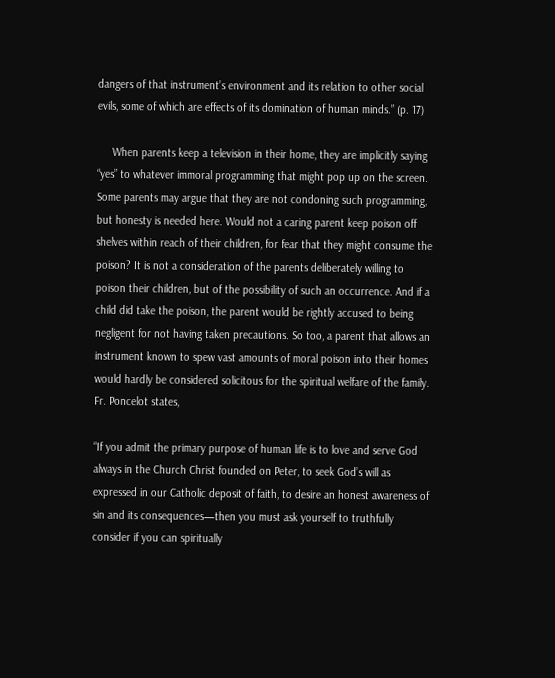dangers of that instrument’s environment and its relation to other social evils, some of which are effects of its domination of human minds.” (p. 17)

     When parents keep a television in their home, they are implicitly saying “yes” to whatever immoral programming that might pop up on the screen. Some parents may argue that they are not condoning such programming, but honesty is needed here. Would not a caring parent keep poison off shelves within reach of their children, for fear that they might consume the poison? It is not a consideration of the parents deliberately willing to poison their children, but of the possibility of such an occurrence. And if a child did take the poison, the parent would be rightly accused to being negligent for not having taken precautions. So too, a parent that allows an instrument known to spew vast amounts of moral poison into their homes would hardly be considered solicitous for the spiritual welfare of the family. Fr. Poncelot states,

“If you admit the primary purpose of human life is to love and serve God always in the Church Christ founded on Peter, to seek God’s will as expressed in our Catholic deposit of faith, to desire an honest awareness of sin and its consequences—then you must ask yourself to truthfully consider if you can spiritually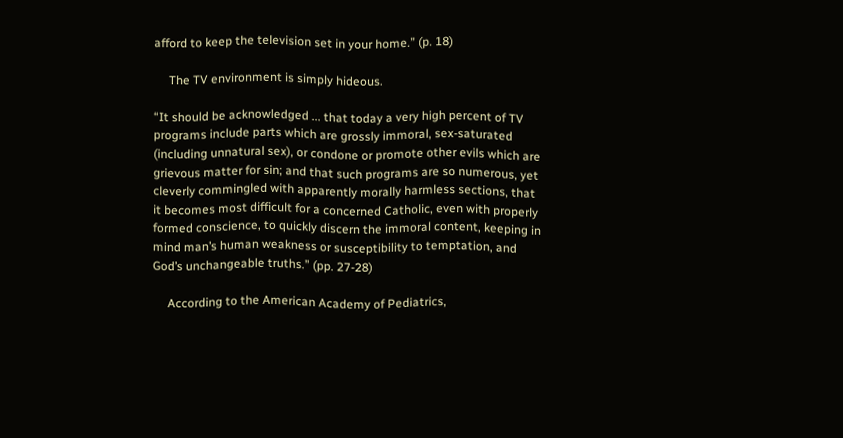afford to keep the television set in your home.” (p. 18)

     The TV environment is simply hideous.

“It should be acknowledged ... that today a very high percent of TV programs include parts which are grossly immoral, sex-saturated (including unnatural sex), or condone or promote other evils which are grievous matter for sin; and that such programs are so numerous, yet cleverly commingled with apparently morally harmless sections, that it becomes most difficult for a concerned Catholic, even with properly formed conscience, to quickly discern the immoral content, keeping in mind man’s human weakness or susceptibility to temptation, and God’s unchangeable truths.” (pp. 27-28)

     According to the American Academy of Pediatrics,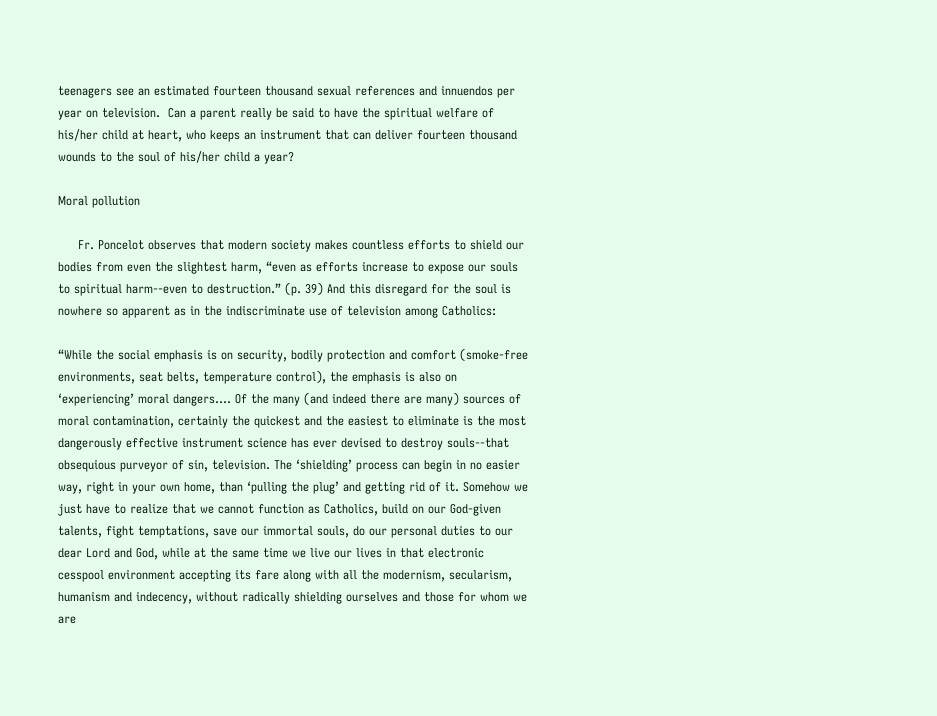teenagers see an estimated fourteen thousand sexual references and innuendos per year on television.  Can a parent really be said to have the spiritual welfare of his/her child at heart, who keeps an instrument that can deliver fourteen thousand wounds to the soul of his/her child a year?

Moral pollution

     Fr. Poncelot observes that modern society makes countless efforts to shield our bodies from even the slightest harm, “even as efforts increase to expose our souls to spiritual harm--even to destruction.” (p. 39) And this disregard for the soul is nowhere so apparent as in the indiscriminate use of television among Catholics:

“While the social emphasis is on security, bodily protection and comfort (smoke-free environments, seat belts, temperature control), the emphasis is also on ‘experiencing’ moral dangers.... Of the many (and indeed there are many) sources of moral contamination, certainly the quickest and the easiest to eliminate is the most dangerously effective instrument science has ever devised to destroy souls--that obsequious purveyor of sin, television. The ‘shielding’ process can begin in no easier way, right in your own home, than ‘pulling the plug’ and getting rid of it. Somehow we just have to realize that we cannot function as Catholics, build on our God-given talents, fight temptations, save our immortal souls, do our personal duties to our dear Lord and God, while at the same time we live our lives in that electronic cesspool environment accepting its fare along with all the modernism, secularism, humanism and indecency, without radically shielding ourselves and those for whom we are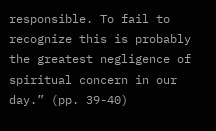responsible. To fail to recognize this is probably the greatest negligence of spiritual concern in our day.” (pp. 39-40)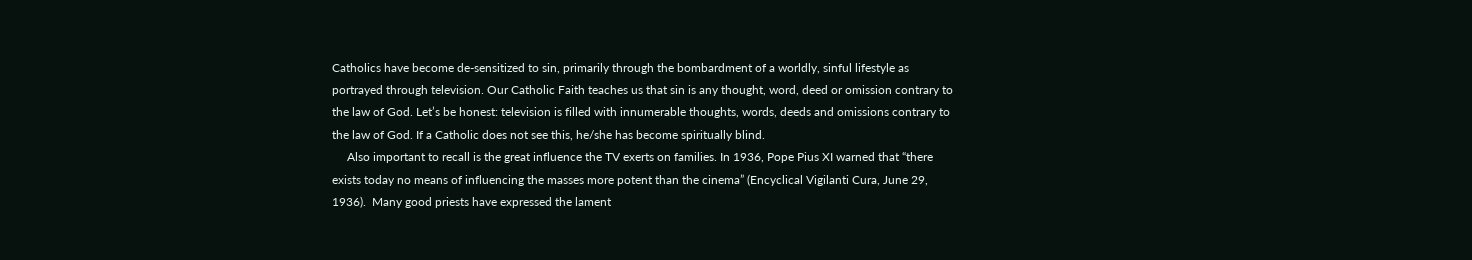Catholics have become de-sensitized to sin, primarily through the bombardment of a worldly, sinful lifestyle as portrayed through television. Our Catholic Faith teaches us that sin is any thought, word, deed or omission contrary to the law of God. Let’s be honest: television is filled with innumerable thoughts, words, deeds and omissions contrary to the law of God. If a Catholic does not see this, he/she has become spiritually blind.
     Also important to recall is the great influence the TV exerts on families. In 1936, Pope Pius XI warned that “there exists today no means of influencing the masses more potent than the cinema” (Encyclical Vigilanti Cura, June 29, 1936).  Many good priests have expressed the lament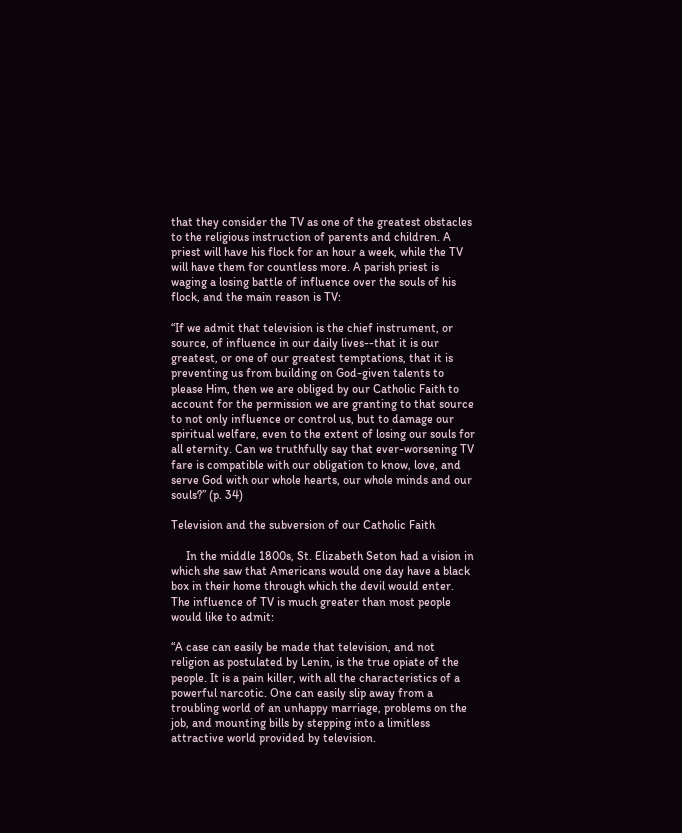that they consider the TV as one of the greatest obstacles to the religious instruction of parents and children. A priest will have his flock for an hour a week, while the TV will have them for countless more. A parish priest is waging a losing battle of influence over the souls of his flock, and the main reason is TV:

“If we admit that television is the chief instrument, or source, of influence in our daily lives--that it is our greatest, or one of our greatest temptations, that it is preventing us from building on God-given talents to please Him, then we are obliged by our Catholic Faith to account for the permission we are granting to that source to not only influence or control us, but to damage our spiritual welfare, even to the extent of losing our souls for all eternity. Can we truthfully say that ever-worsening TV fare is compatible with our obligation to know, love, and serve God with our whole hearts, our whole minds and our souls?” (p. 34)

Television and the subversion of our Catholic Faith

     In the middle 1800s, St. Elizabeth Seton had a vision in which she saw that Americans would one day have a black box in their home through which the devil would enter. The influence of TV is much greater than most people would like to admit:

“A case can easily be made that television, and not religion as postulated by Lenin, is the true opiate of the people. It is a pain killer, with all the characteristics of a powerful narcotic. One can easily slip away from a troubling world of an unhappy marriage, problems on the job, and mounting bills by stepping into a limitless attractive world provided by television.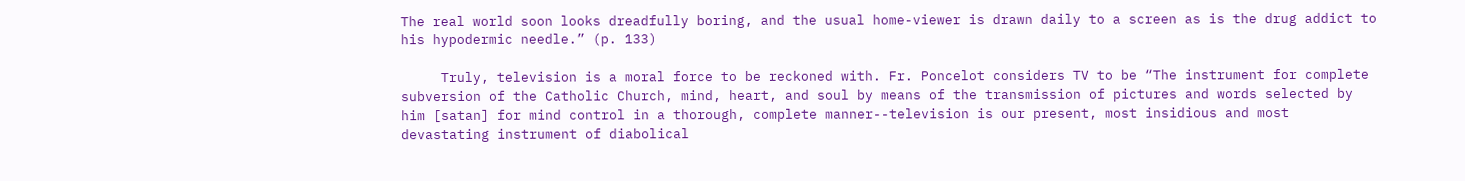The real world soon looks dreadfully boring, and the usual home-viewer is drawn daily to a screen as is the drug addict to his hypodermic needle.” (p. 133)

     Truly, television is a moral force to be reckoned with. Fr. Poncelot considers TV to be “The instrument for complete subversion of the Catholic Church, mind, heart, and soul by means of the transmission of pictures and words selected by him [satan] for mind control in a thorough, complete manner--television is our present, most insidious and most devastating instrument of diabolical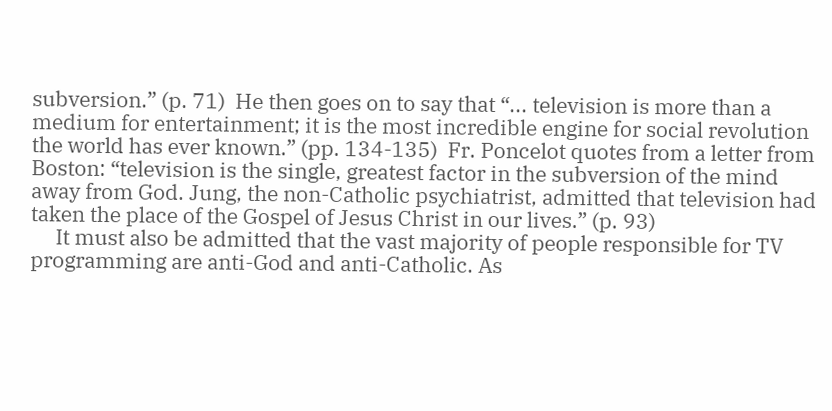subversion.” (p. 71)  He then goes on to say that “... television is more than a medium for entertainment; it is the most incredible engine for social revolution the world has ever known.” (pp. 134-135)  Fr. Poncelot quotes from a letter from Boston: “television is the single, greatest factor in the subversion of the mind away from God. Jung, the non-Catholic psychiatrist, admitted that television had taken the place of the Gospel of Jesus Christ in our lives.” (p. 93)
     It must also be admitted that the vast majority of people responsible for TV programming are anti-God and anti-Catholic. As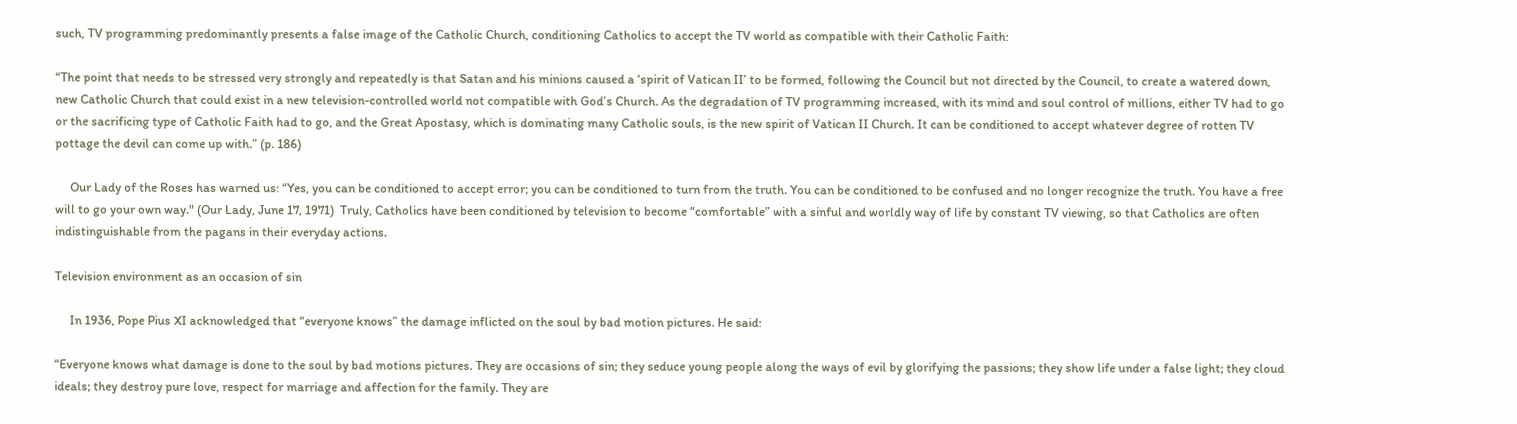such, TV programming predominantly presents a false image of the Catholic Church, conditioning Catholics to accept the TV world as compatible with their Catholic Faith:

“The point that needs to be stressed very strongly and repeatedly is that Satan and his minions caused a ‘spirit of Vatican II’ to be formed, following the Council but not directed by the Council, to create a watered down, new Catholic Church that could exist in a new television-controlled world not compatible with God’s Church. As the degradation of TV programming increased, with its mind and soul control of millions, either TV had to go or the sacrificing type of Catholic Faith had to go, and the Great Apostasy, which is dominating many Catholic souls, is the new spirit of Vatican II Church. It can be conditioned to accept whatever degree of rotten TV pottage the devil can come up with.” (p. 186)

     Our Lady of the Roses has warned us: “Yes, you can be conditioned to accept error; you can be conditioned to turn from the truth. You can be conditioned to be confused and no longer recognize the truth. You have a free will to go your own way." (Our Lady, June 17, 1971)  Truly, Catholics have been conditioned by television to become “comfortable” with a sinful and worldly way of life by constant TV viewing, so that Catholics are often indistinguishable from the pagans in their everyday actions.

Television environment as an occasion of sin

     In 1936, Pope Pius XI acknowledged that “everyone knows” the damage inflicted on the soul by bad motion pictures. He said:

“Everyone knows what damage is done to the soul by bad motions pictures. They are occasions of sin; they seduce young people along the ways of evil by glorifying the passions; they show life under a false light; they cloud ideals; they destroy pure love, respect for marriage and affection for the family. They are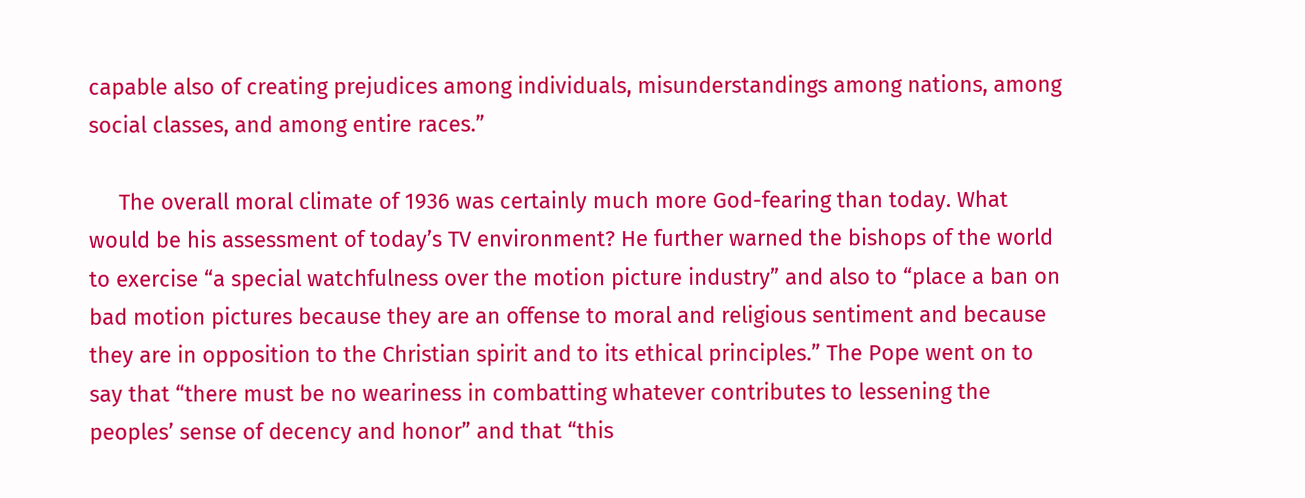capable also of creating prejudices among individuals, misunderstandings among nations, among social classes, and among entire races.”

     The overall moral climate of 1936 was certainly much more God-fearing than today. What would be his assessment of today’s TV environment? He further warned the bishops of the world to exercise “a special watchfulness over the motion picture industry” and also to “place a ban on bad motion pictures because they are an offense to moral and religious sentiment and because they are in opposition to the Christian spirit and to its ethical principles.” The Pope went on to say that “there must be no weariness in combatting whatever contributes to lessening the peoples’ sense of decency and honor” and that “this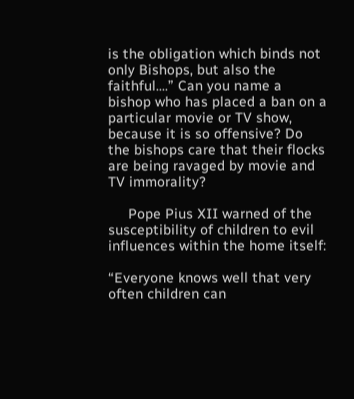is the obligation which binds not only Bishops, but also the faithful....” Can you name a bishop who has placed a ban on a particular movie or TV show, because it is so offensive? Do the bishops care that their flocks are being ravaged by movie and TV immorality?

     Pope Pius XII warned of the susceptibility of children to evil influences within the home itself:

“Everyone knows well that very often children can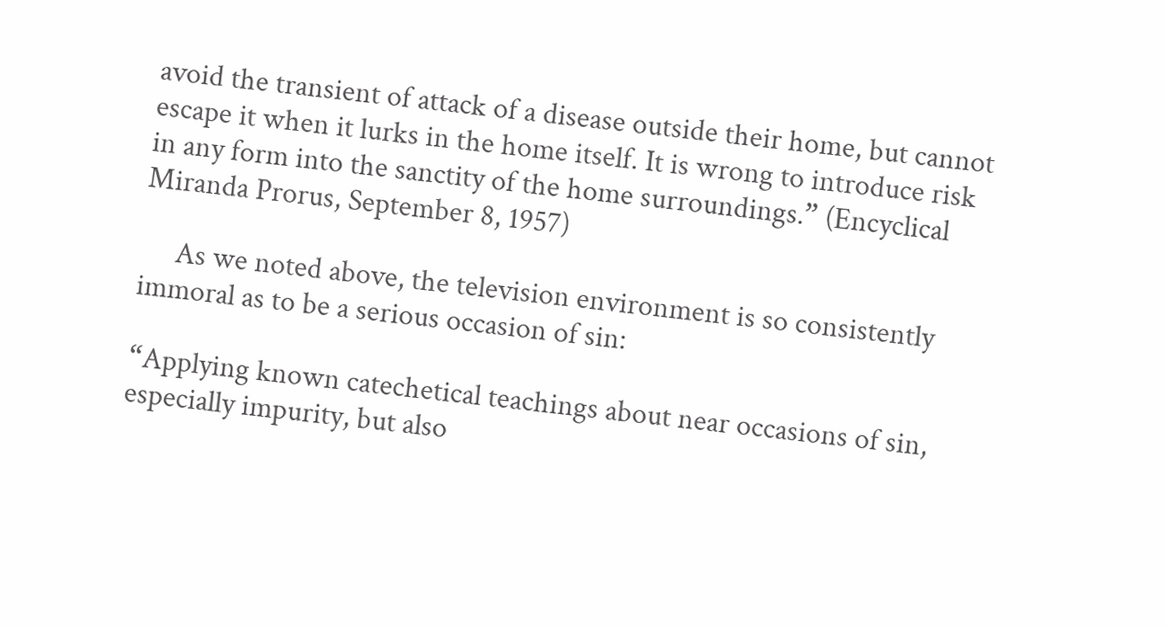avoid the transient of attack of a disease outside their home, but cannot escape it when it lurks in the home itself. It is wrong to introduce risk in any form into the sanctity of the home surroundings.” (Encyclical Miranda Prorus, September 8, 1957)

     As we noted above, the television environment is so consistently immoral as to be a serious occasion of sin:

“Applying known catechetical teachings about near occasions of sin, especially impurity, but also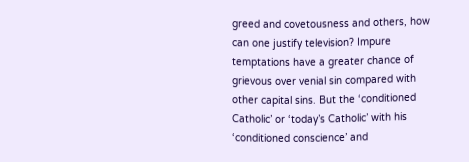greed and covetousness and others, how can one justify television? Impure temptations have a greater chance of grievous over venial sin compared with other capital sins. But the ‘conditioned Catholic’ or ‘today’s Catholic’ with his ‘conditioned conscience’ and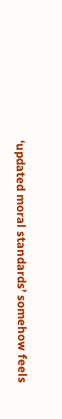‘updated moral standards’ somehow feels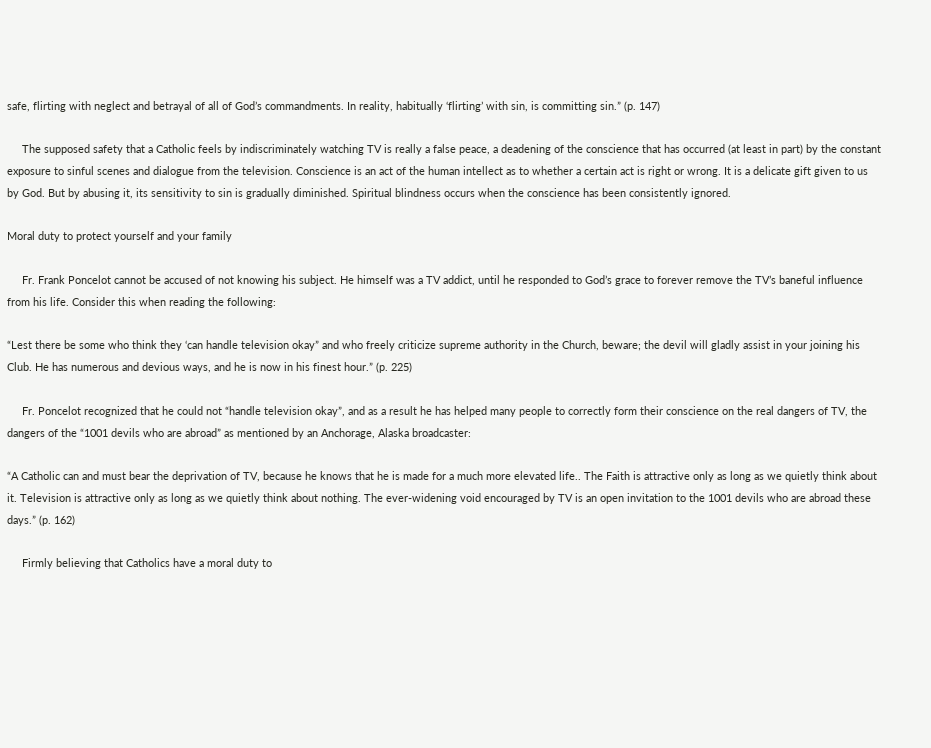safe, flirting with neglect and betrayal of all of God’s commandments. In reality, habitually ‘flirting’ with sin, is committing sin.” (p. 147)

     The supposed safety that a Catholic feels by indiscriminately watching TV is really a false peace, a deadening of the conscience that has occurred (at least in part) by the constant exposure to sinful scenes and dialogue from the television. Conscience is an act of the human intellect as to whether a certain act is right or wrong. It is a delicate gift given to us by God. But by abusing it, its sensitivity to sin is gradually diminished. Spiritual blindness occurs when the conscience has been consistently ignored.

Moral duty to protect yourself and your family

     Fr. Frank Poncelot cannot be accused of not knowing his subject. He himself was a TV addict, until he responded to God’s grace to forever remove the TV’s baneful influence from his life. Consider this when reading the following:

“Lest there be some who think they ‘can handle television okay” and who freely criticize supreme authority in the Church, beware; the devil will gladly assist in your joining his Club. He has numerous and devious ways, and he is now in his finest hour.” (p. 225)

     Fr. Poncelot recognized that he could not “handle television okay”, and as a result he has helped many people to correctly form their conscience on the real dangers of TV, the dangers of the “1001 devils who are abroad” as mentioned by an Anchorage, Alaska broadcaster:

“A Catholic can and must bear the deprivation of TV, because he knows that he is made for a much more elevated life.. The Faith is attractive only as long as we quietly think about it. Television is attractive only as long as we quietly think about nothing. The ever-widening void encouraged by TV is an open invitation to the 1001 devils who are abroad these days.” (p. 162)

     Firmly believing that Catholics have a moral duty to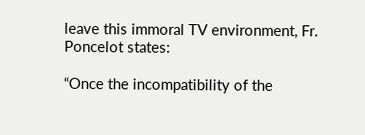leave this immoral TV environment, Fr. Poncelot states:

“Once the incompatibility of the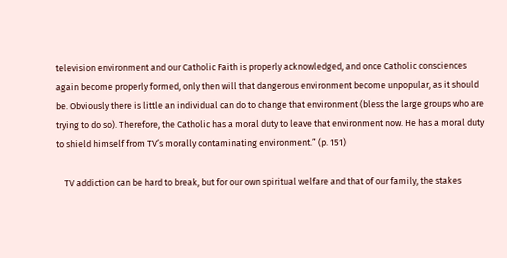television environment and our Catholic Faith is properly acknowledged, and once Catholic consciences again become properly formed, only then will that dangerous environment become unpopular, as it should be. Obviously there is little an individual can do to change that environment (bless the large groups who are trying to do so). Therefore, the Catholic has a moral duty to leave that environment now. He has a moral duty to shield himself from TV’s morally contaminating environment.” (p. 151)

    TV addiction can be hard to break, but for our own spiritual welfare and that of our family, the stakes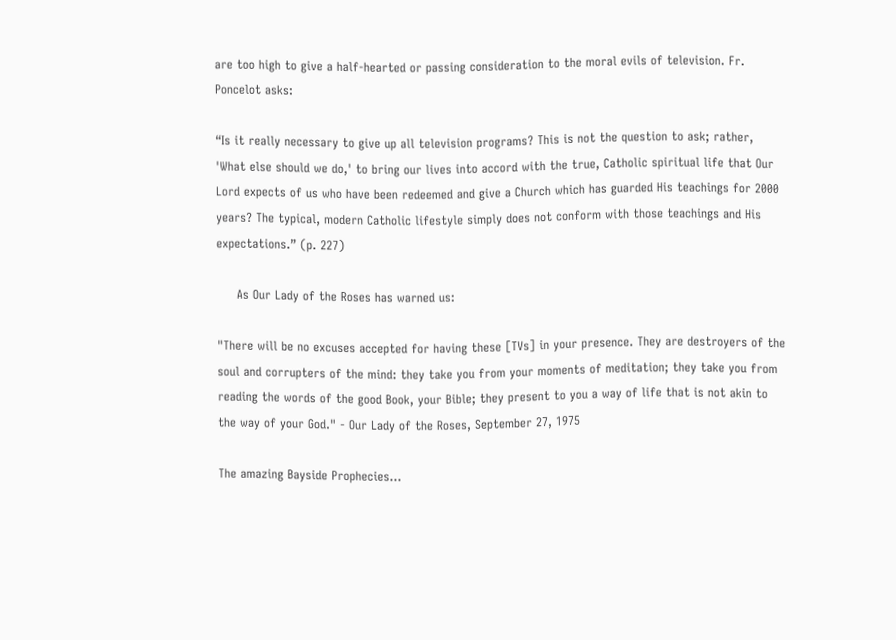are too high to give a half-hearted or passing consideration to the moral evils of television. Fr. Poncelot asks:

“Is it really necessary to give up all television programs? This is not the question to ask; rather, 'What else should we do,' to bring our lives into accord with the true, Catholic spiritual life that Our Lord expects of us who have been redeemed and give a Church which has guarded His teachings for 2000 years? The typical, modern Catholic lifestyle simply does not conform with those teachings and His expectations.” (p. 227)

     As Our Lady of the Roses has warned us:

"There will be no excuses accepted for having these [TVs] in your presence. They are destroyers of the soul and corrupters of the mind: they take you from your moments of meditation; they take you from reading the words of the good Book, your Bible; they present to you a way of life that is not akin to the way of your God." - Our Lady of the Roses, September 27, 1975

The amazing Bayside Prophecies...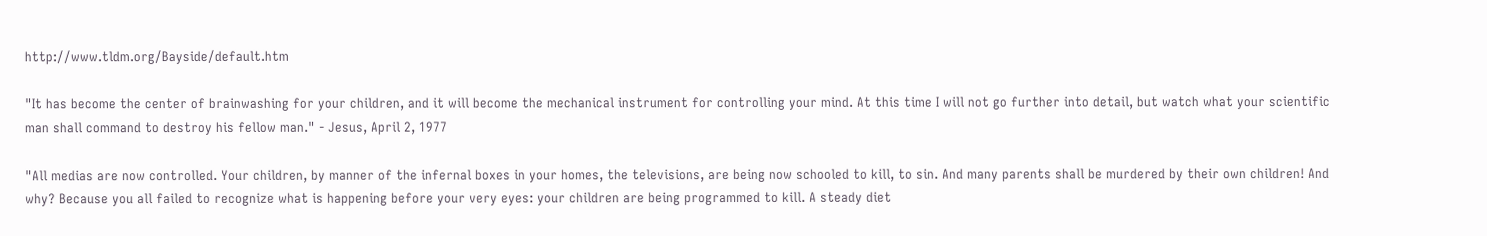http://www.tldm.org/Bayside/default.htm

"It has become the center of brainwashing for your children, and it will become the mechanical instrument for controlling your mind. At this time I will not go further into detail, but watch what your scientific man shall command to destroy his fellow man." - Jesus, April 2, 1977

"All medias are now controlled. Your children, by manner of the infernal boxes in your homes, the televisions, are being now schooled to kill, to sin. And many parents shall be murdered by their own children! And why? Because you all failed to recognize what is happening before your very eyes: your children are being programmed to kill. A steady diet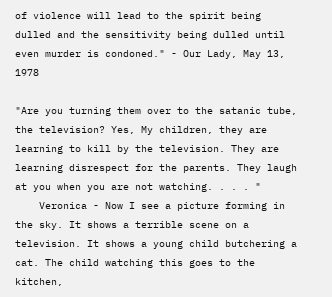of violence will lead to the spirit being dulled and the sensitivity being dulled until even murder is condoned." - Our Lady, May 13, 1978

"Are you turning them over to the satanic tube, the television? Yes, My children, they are learning to kill by the television. They are learning disrespect for the parents. They laugh at you when you are not watching. . . . "
    Veronica - Now I see a picture forming in the sky. It shows a terrible scene on a television. It shows a young child butchering a cat. The child watching this goes to the kitchen,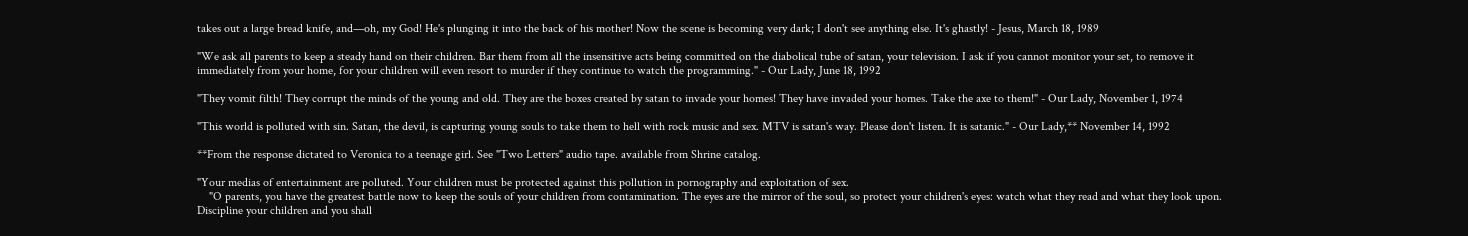takes out a large bread knife, and—oh, my God! He's plunging it into the back of his mother! Now the scene is becoming very dark; I don't see anything else. It's ghastly! - Jesus, March 18, 1989

"We ask all parents to keep a steady hand on their children. Bar them from all the insensitive acts being committed on the diabolical tube of satan, your television. I ask if you cannot monitor your set, to remove it immediately from your home, for your children will even resort to murder if they continue to watch the programming." - Our Lady, June 18, 1992

"They vomit filth! They corrupt the minds of the young and old. They are the boxes created by satan to invade your homes! They have invaded your homes. Take the axe to them!" - Our Lady, November 1, 1974

"This world is polluted with sin. Satan, the devil, is capturing young souls to take them to hell with rock music and sex. MTV is satan's way. Please don't listen. It is satanic." - Our Lady,** November 14, 1992

**From the response dictated to Veronica to a teenage girl. See "Two Letters" audio tape. available from Shrine catalog.

"Your medias of entertainment are polluted. Your children must be protected against this pollution in pornography and exploitation of sex.
    "O parents, you have the greatest battle now to keep the souls of your children from contamination. The eyes are the mirror of the soul, so protect your children's eyes: watch what they read and what they look upon. Discipline your children and you shall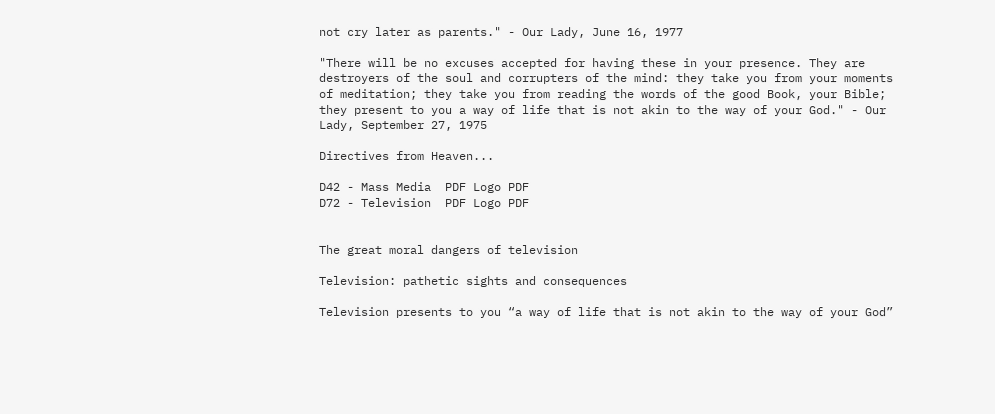not cry later as parents." - Our Lady, June 16, 1977

"There will be no excuses accepted for having these in your presence. They are destroyers of the soul and corrupters of the mind: they take you from your moments of meditation; they take you from reading the words of the good Book, your Bible; they present to you a way of life that is not akin to the way of your God." - Our Lady, September 27, 1975

Directives from Heaven...

D42 - Mass Media  PDF Logo PDF
D72 - Television  PDF Logo PDF


The great moral dangers of television

Television: pathetic sights and consequences

Television presents to you “a way of life that is not akin to the way of your God”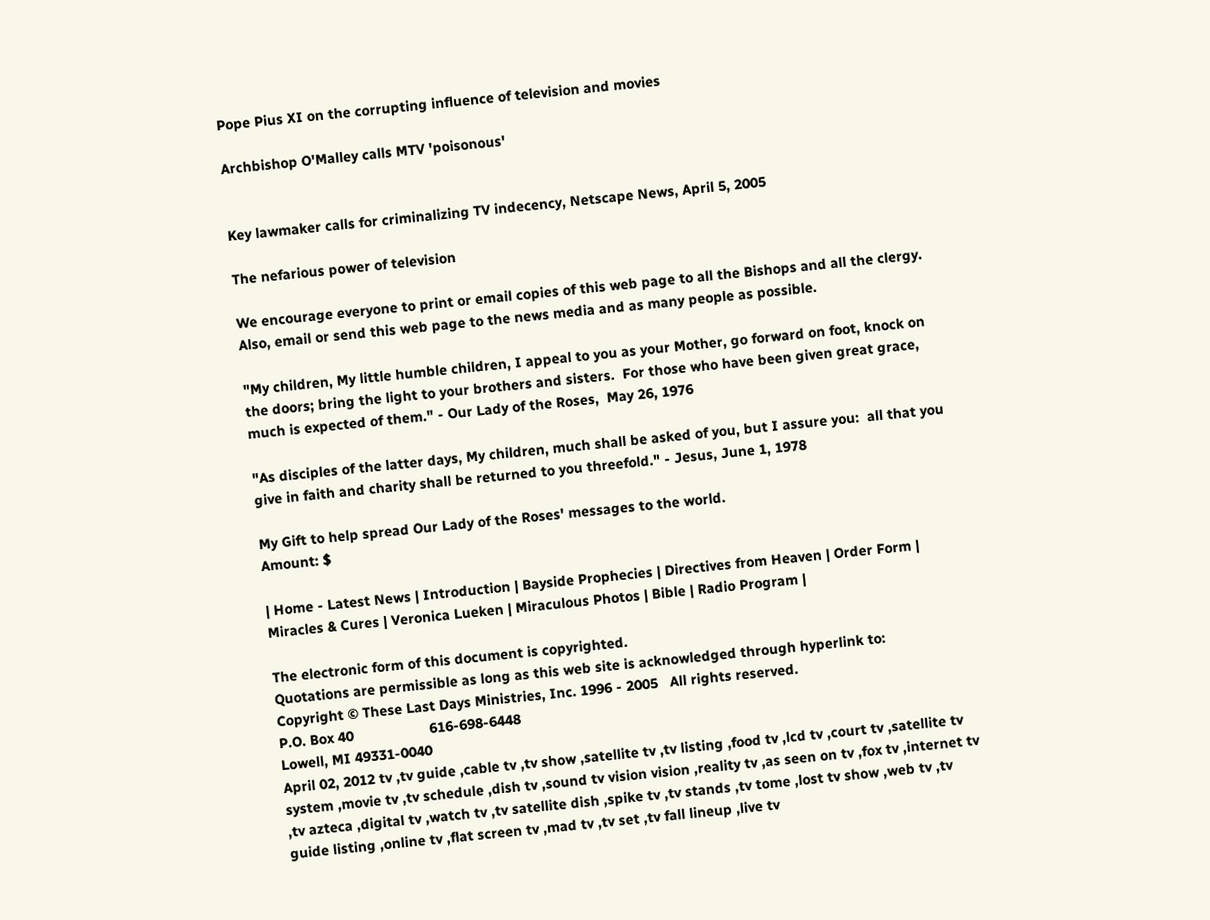Pope Pius XI on the corrupting influence of television and movies

Archbishop O'Malley calls MTV 'poisonous'


Key lawmaker calls for criminalizing TV indecency, Netscape News, April 5, 2005

The nefarious power of television

We encourage everyone to print or email copies of this web page to all the Bishops and all the clergy.  Also, email or send this web page to the news media and as many people as possible.

"My children, My little humble children, I appeal to you as your Mother, go forward on foot, knock on the doors; bring the light to your brothers and sisters.  For those who have been given great grace, much is expected of them." - Our Lady of the Roses,  May 26, 1976

"As disciples of the latter days, My children, much shall be asked of you, but I assure you:  all that you give in faith and charity shall be returned to you threefold." - Jesus, June 1, 1978

My Gift to help spread Our Lady of the Roses' messages to the world.
Amount: $

| Home - Latest News | Introduction | Bayside Prophecies | Directives from Heaven | Order Form | Miracles & Cures | Veronica Lueken | Miraculous Photos | Bible | Radio Program |

The electronic form of this document is copyrighted.
Quotations are permissible as long as this web site is acknowledged through hyperlink to:
Copyright © These Last Days Ministries, Inc. 1996 - 2005   All rights reserved.
P.O. Box 40                   616-698-6448
Lowell, MI 49331-0040
April 02, 2012 tv ,tv guide ,cable tv ,tv show ,satellite tv ,tv listing ,food tv ,lcd tv ,court tv ,satellite tv system ,movie tv ,tv schedule ,dish tv ,sound tv vision vision ,reality tv ,as seen on tv ,fox tv ,internet tv ,tv azteca ,digital tv ,watch tv ,tv satellite dish ,spike tv ,tv stands ,tv tome ,lost tv show ,web tv ,tv guide listing ,online tv ,flat screen tv ,mad tv ,tv set ,tv fall lineup ,live tv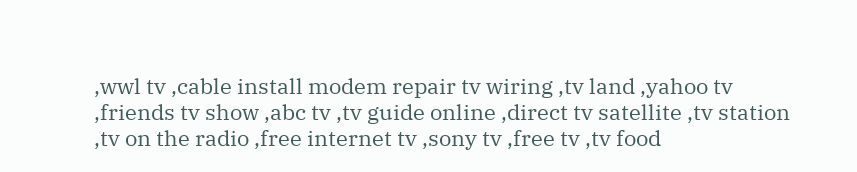,wwl tv ,cable install modem repair tv wiring ,tv land ,yahoo tv ,friends tv show ,abc tv ,tv guide online ,direct tv satellite ,tv station ,tv on the radio ,free internet tv ,sony tv ,free tv ,tv food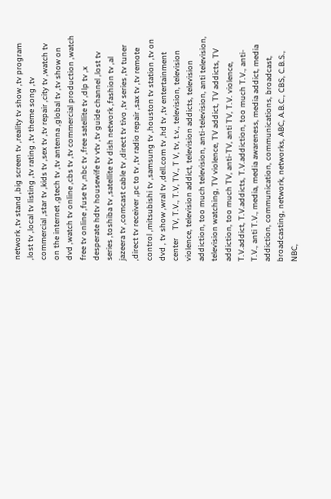network ,tv stand ,big screen tv ,reality tv show ,tv program ,lost tv ,local tv listing ,tv rating ,tv theme song ,tv commercial ,star tv ,kids tv ,sex tv ,tv repair ,city tv ,watch tv on the internet ,gtech tv ,tv antenna ,global tv ,tv show on dvd ,watch tv online ,cbs tv ,tv commercial production ,watch free tv online ,fuse tv ,nbc tv ,free satellite tv ,dlp tv ,x desperate hdtv housewife tv vtv ,tv guide channel ,lost tv series ,toshiba tv ,satellite tv dish network ,fashion tv ,al jazeera tv ,comcast cable tv ,direct tv tivo ,tv series ,tv tuner ,direct tv receiver ,pc to tv ,tv radio repair ,sax tv ,tv remote control ,mitsubishi tv ,samsung tv ,houston tv station ,tv on dvd , tv show ,wral tv ,dell.com tv ,hd tv ,tv entertainment center    TV, T.V., T.V, TV., T V, tv, t.v., television, television violence, television addict, television addicts, television addiction, too much television, anti-television, anti television, television watching, TV violence, TV addict, TV addicts, TV addiction, too much TV, anti-TV, anti TV, T.V. violence, T.V.addict, T.V.addicts, T.V.addiction, too much T.V., anti-T.V., anti T.V., media, media awareness, media addict, media addiction, communication, communications, broadcast, broadcasting, network, networks, ABC, A.B.C., CBS, C.B.S., NBC,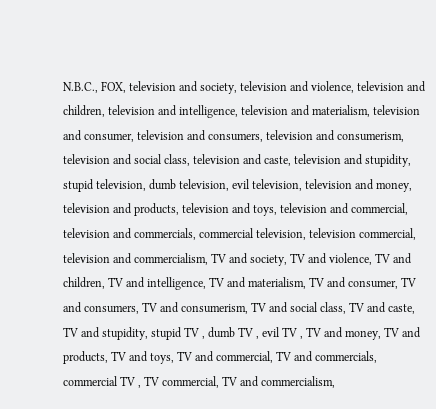N.B.C., FOX, television and society, television and violence, television and children, television and intelligence, television and materialism, television and consumer, television and consumers, television and consumerism, television and social class, television and caste, television and stupidity, stupid television, dumb television, evil television, television and money, television and products, television and toys, television and commercial, television and commercials, commercial television, television commercial, television and commercialism, TV and society, TV and violence, TV and children, TV and intelligence, TV and materialism, TV and consumer, TV and consumers, TV and consumerism, TV and social class, TV and caste, TV and stupidity, stupid TV , dumb TV , evil TV , TV and money, TV and products, TV and toys, TV and commercial, TV and commercials, commercial TV , TV commercial, TV and commercialism,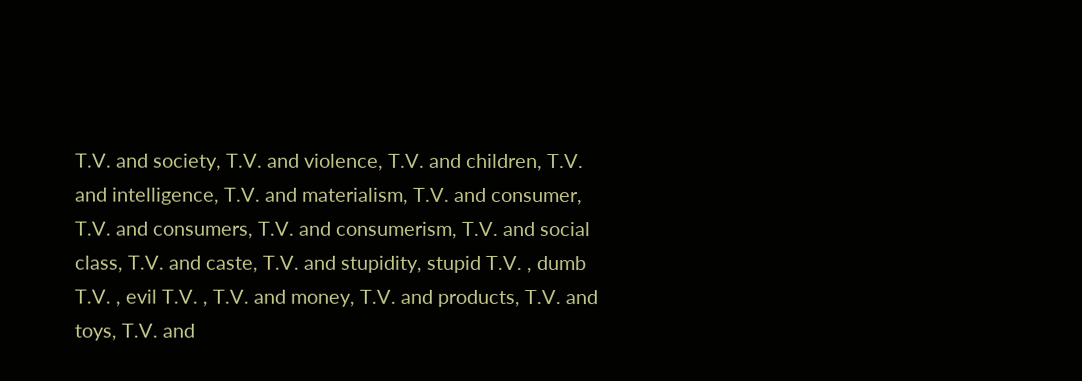T.V. and society, T.V. and violence, T.V. and children, T.V. and intelligence, T.V. and materialism, T.V. and consumer, T.V. and consumers, T.V. and consumerism, T.V. and social class, T.V. and caste, T.V. and stupidity, stupid T.V. , dumb T.V. , evil T.V. , T.V. and money, T.V. and products, T.V. and toys, T.V. and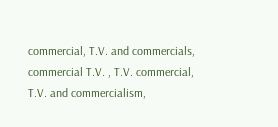commercial, T.V. and commercials, commercial T.V. , T.V. commercial, T.V. and commercialism,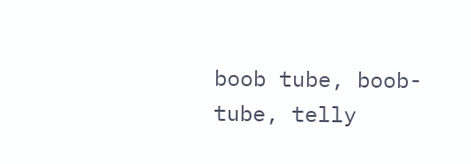boob tube, boob-tube, telly